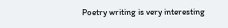Poetry writing is very interesting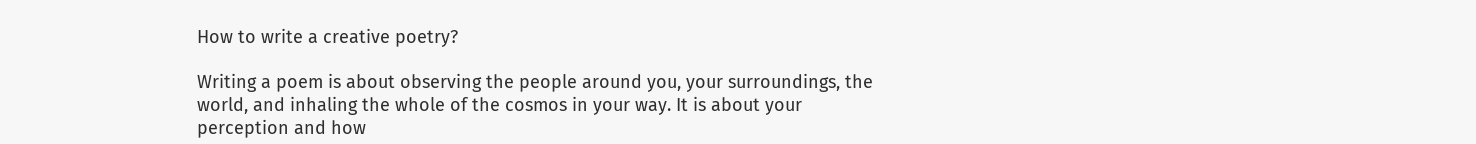How to write a creative poetry?

Writing a poem is about observing the people around you, your surroundings, the world, and inhaling the whole of the cosmos in your way. It is about your perception and how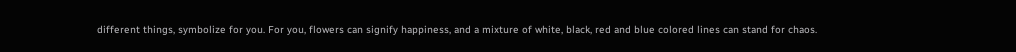different things, symbolize for you. For you, flowers can signify happiness, and a mixture of white, black, red and blue colored lines can stand for chaos.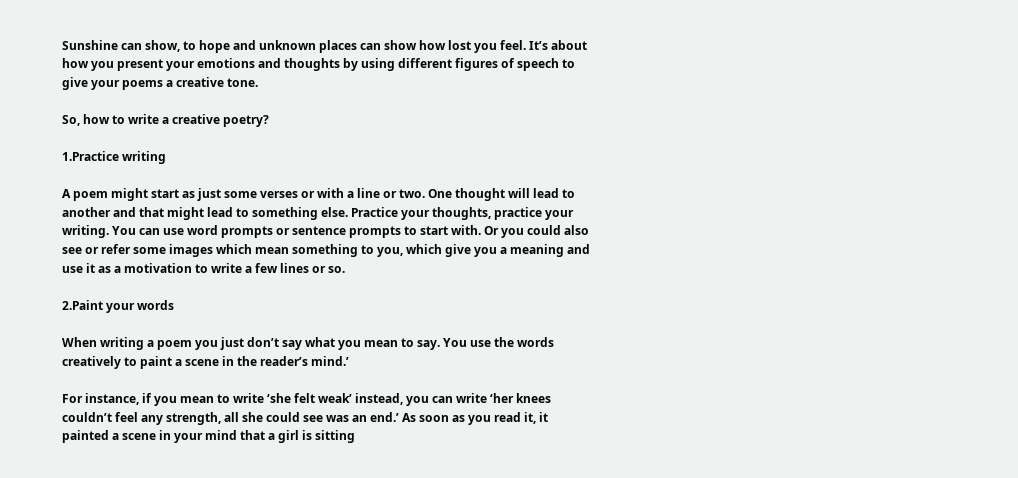Sunshine can show, to hope and unknown places can show how lost you feel. It’s about how you present your emotions and thoughts by using different figures of speech to give your poems a creative tone.

So, how to write a creative poetry?

1.Practice writing

A poem might start as just some verses or with a line or two. One thought will lead to another and that might lead to something else. Practice your thoughts, practice your writing. You can use word prompts or sentence prompts to start with. Or you could also see or refer some images which mean something to you, which give you a meaning and use it as a motivation to write a few lines or so.

2.Paint your words

When writing a poem you just don’t say what you mean to say. You use the words creatively to paint a scene in the reader’s mind.’

For instance, if you mean to write ‘she felt weak’ instead, you can write ‘her knees couldn’t feel any strength, all she could see was an end.’ As soon as you read it, it painted a scene in your mind that a girl is sitting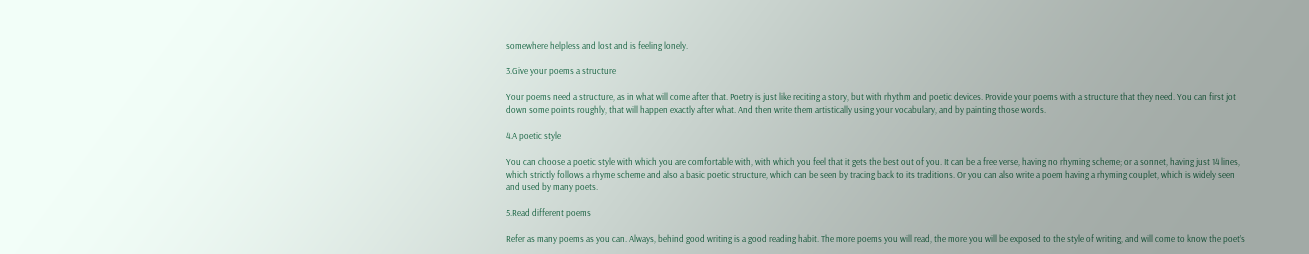somewhere helpless and lost and is feeling lonely.

3.Give your poems a structure

Your poems need a structure, as in what will come after that. Poetry is just like reciting a story, but with rhythm and poetic devices. Provide your poems with a structure that they need. You can first jot down some points roughly, that will happen exactly after what. And then write them artistically using your vocabulary, and by painting those words.

4.A poetic style

You can choose a poetic style with which you are comfortable with, with which you feel that it gets the best out of you. It can be a free verse, having no rhyming scheme; or a sonnet, having just 14 lines, which strictly follows a rhyme scheme and also a basic poetic structure, which can be seen by tracing back to its traditions. Or you can also write a poem having a rhyming couplet, which is widely seen and used by many poets.

5.Read different poems

Refer as many poems as you can. Always, behind good writing is a good reading habit. The more poems you will read, the more you will be exposed to the style of writing, and will come to know the poet’s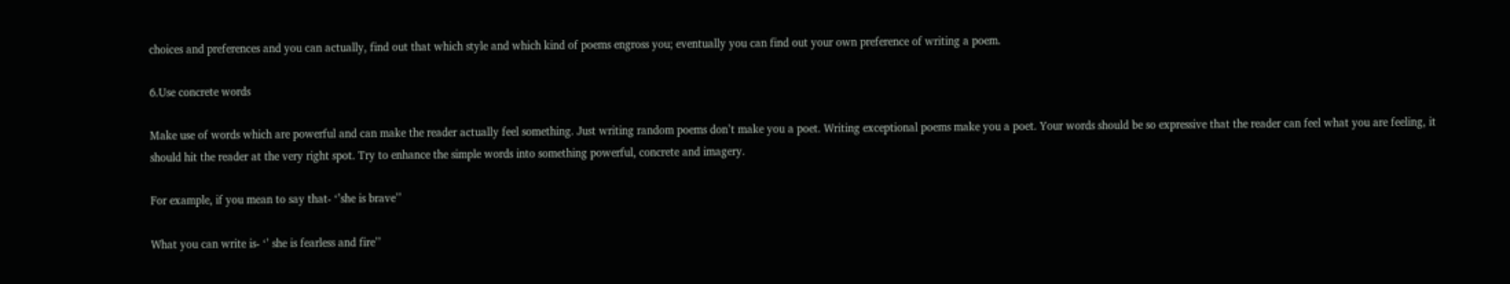choices and preferences and you can actually, find out that which style and which kind of poems engross you; eventually you can find out your own preference of writing a poem.

6.Use concrete words

Make use of words which are powerful and can make the reader actually feel something. Just writing random poems don’t make you a poet. Writing exceptional poems make you a poet. Your words should be so expressive that the reader can feel what you are feeling, it should hit the reader at the very right spot. Try to enhance the simple words into something powerful, concrete and imagery.

For example, if you mean to say that- ‘’she is brave’’

What you can write is- ‘’ she is fearless and fire’’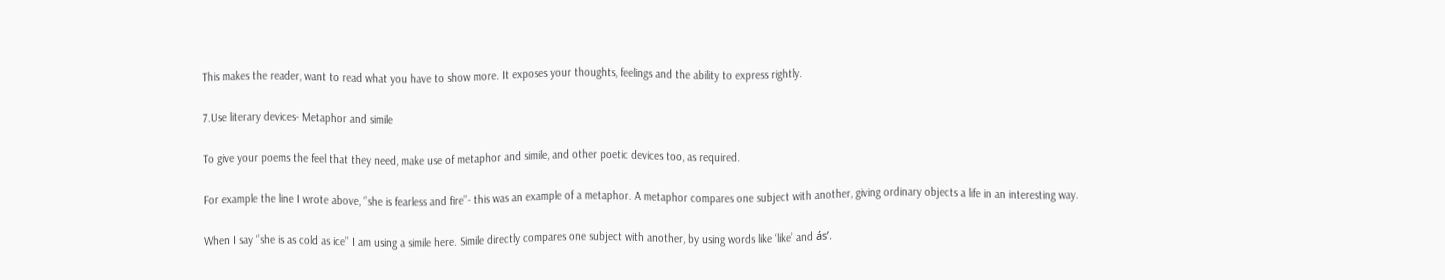This makes the reader, want to read what you have to show more. It exposes your thoughts, feelings and the ability to express rightly.

7.Use literary devices- Metaphor and simile

To give your poems the feel that they need, make use of metaphor and simile, and other poetic devices too, as required.

For example the line I wrote above, ‘’she is fearless and fire’’- this was an example of a metaphor. A metaphor compares one subject with another, giving ordinary objects a life in an interesting way.

When I say ‘’she is as cold as ice’’ I am using a simile here. Simile directly compares one subject with another, by using words like ‘like’ and ás’.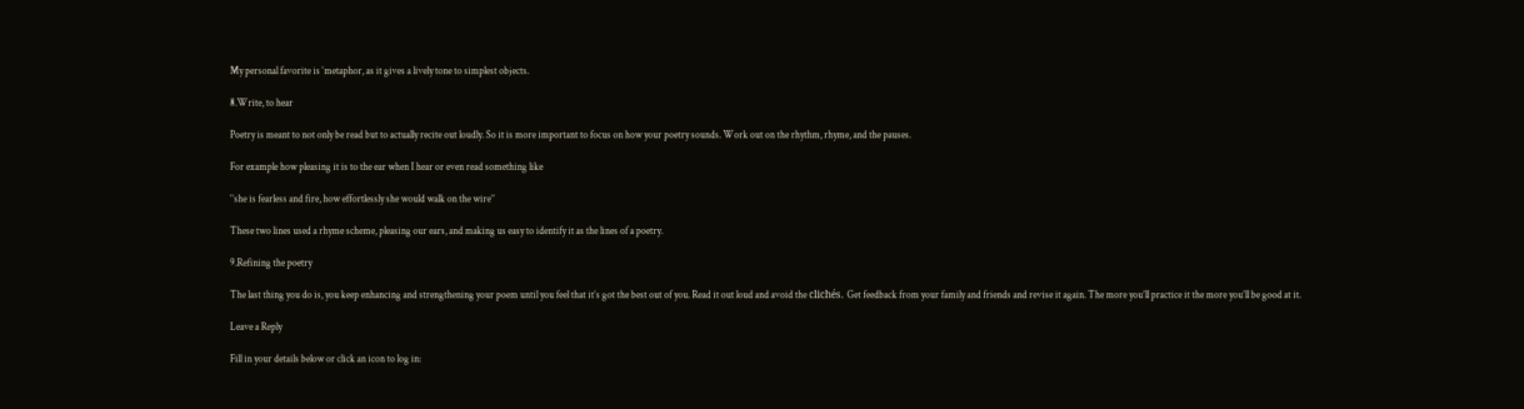My personal favorite is ‘metaphor, as it gives a lively tone to simplest objects.

8.Write, to hear

Poetry is meant to not only be read but to actually recite out loudly. So it is more important to focus on how your poetry sounds. Work out on the rhythm, rhyme, and the pauses.

For example how pleasing it is to the ear when I hear or even read something like

‘’she is fearless and fire, how effortlessly she would walk on the wire’’

These two lines used a rhyme scheme, pleasing our ears, and making us easy to identify it as the lines of a poetry.

9.Refining the poetry

The last thing you do is, you keep enhancing and strengthening your poem until you feel that it’s got the best out of you. Read it out loud and avoid the clichés. Get feedback from your family and friends and revise it again. The more you’ll practice it the more you’ll be good at it.

Leave a Reply

Fill in your details below or click an icon to log in: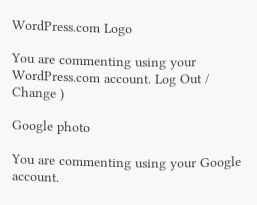WordPress.com Logo

You are commenting using your WordPress.com account. Log Out /  Change )

Google photo

You are commenting using your Google account.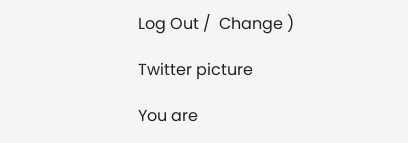Log Out /  Change )

Twitter picture

You are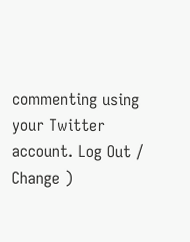commenting using your Twitter account. Log Out /  Change )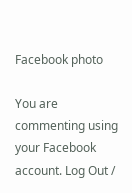Facebook photo

You are commenting using your Facebook account. Log Out /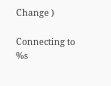Change )

Connecting to %s